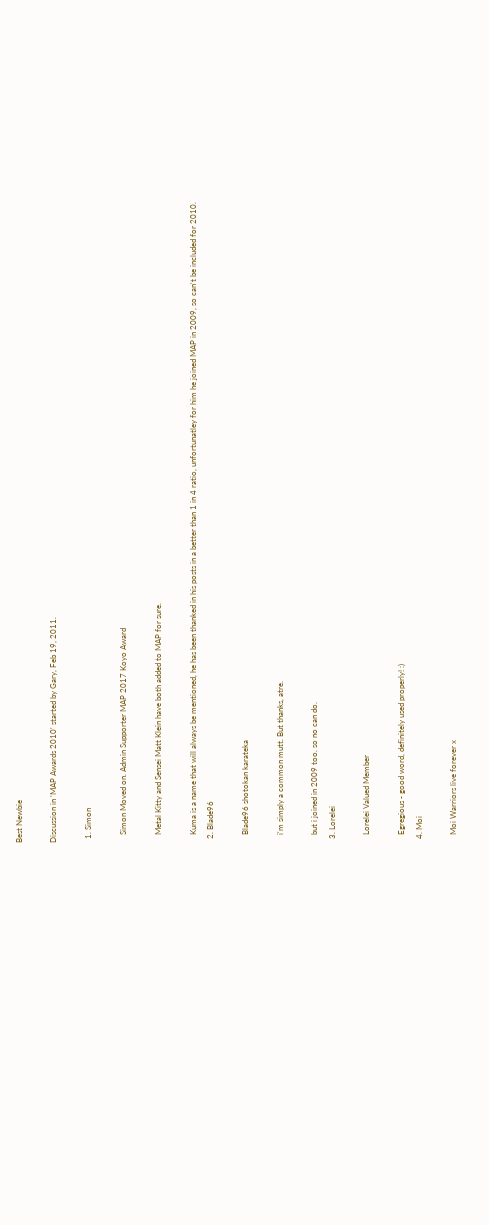Best Newbie

Discussion in 'MAP Awards 2010' started by Gary, Feb 19, 2011.

  1. Simon

    Simon Moved on. Admin Supporter MAP 2017 Koyo Award

    Metal Kitty and Sensei Matt Klein have both added to MAP for sure.

    Kuma is a name that will always be mentioned, he has been thanked in his posts in a better than 1 in 4 ratio, unfortunatley for him he joined MAP in 2009, so can't be included for 2010.
  2. Blade96

    Blade96 shotokan karateka

    i'm simply a common mutt. But thanks, atre.

    but i joined in 2009 too. so no can do.
  3. Lorelei

    Lorelei Valued Member

    Egregious - good word, definitely used properly! :)
  4. Moi

    Moi Warriors live forever x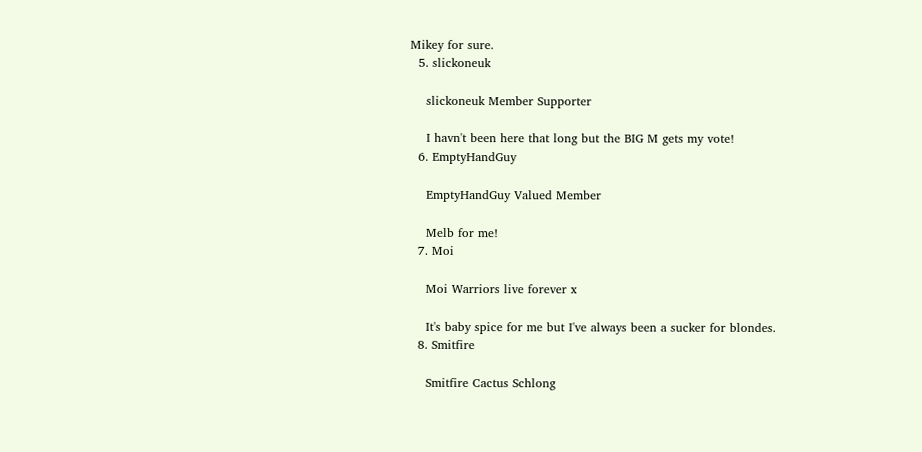Mikey for sure.
  5. slickoneuk

    slickoneuk Member Supporter

    I havn't been here that long but the BIG M gets my vote!
  6. EmptyHandGuy

    EmptyHandGuy Valued Member

    Melb for me!
  7. Moi

    Moi Warriors live forever x

    It's baby spice for me but I've always been a sucker for blondes.
  8. Smitfire

    Smitfire Cactus Schlong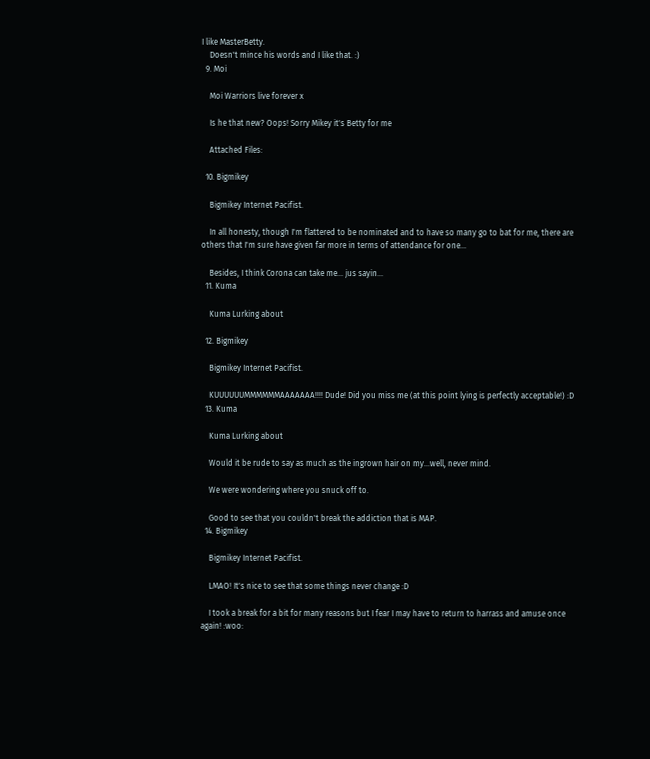I like MasterBetty.
    Doesn't mince his words and I like that. :)
  9. Moi

    Moi Warriors live forever x

    Is he that new? Oops! Sorry Mikey it's Betty for me

    Attached Files:

  10. Bigmikey

    Bigmikey Internet Pacifist.

    In all honesty, though I'm flattered to be nominated and to have so many go to bat for me, there are others that I'm sure have given far more in terms of attendance for one...

    Besides, I think Corona can take me... jus sayin...
  11. Kuma

    Kuma Lurking about

  12. Bigmikey

    Bigmikey Internet Pacifist.

    KUUUUUUMMMMMMAAAAAAA!!!! Dude! Did you miss me (at this point lying is perfectly acceptable!) :D
  13. Kuma

    Kuma Lurking about

    Would it be rude to say as much as the ingrown hair on my...well, never mind.

    We were wondering where you snuck off to.

    Good to see that you couldn't break the addiction that is MAP.
  14. Bigmikey

    Bigmikey Internet Pacifist.

    LMAO! It's nice to see that some things never change :D

    I took a break for a bit for many reasons but I fear I may have to return to harrass and amuse once again! :woo: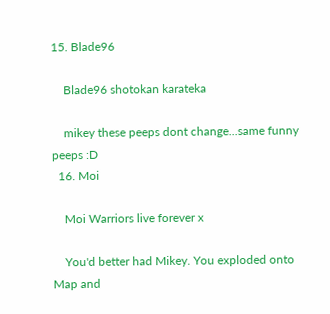15. Blade96

    Blade96 shotokan karateka

    mikey these peeps dont change...same funny peeps :D
  16. Moi

    Moi Warriors live forever x

    You'd better had Mikey. You exploded onto Map and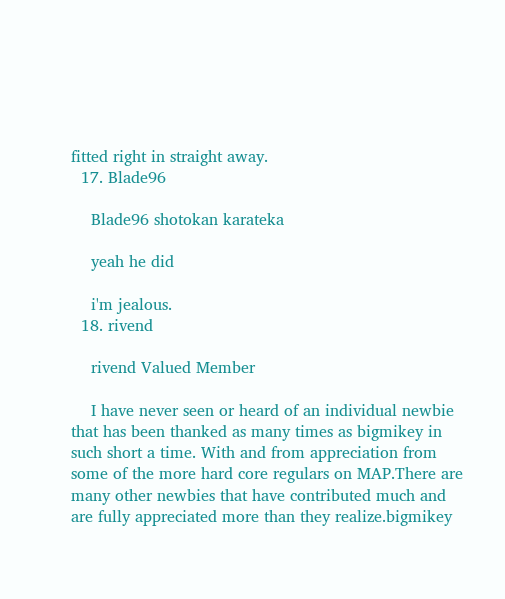fitted right in straight away.
  17. Blade96

    Blade96 shotokan karateka

    yeah he did

    i'm jealous.
  18. rivend

    rivend Valued Member

    I have never seen or heard of an individual newbie that has been thanked as many times as bigmikey in such short a time. With and from appreciation from some of the more hard core regulars on MAP.There are many other newbies that have contributed much and are fully appreciated more than they realize.bigmikey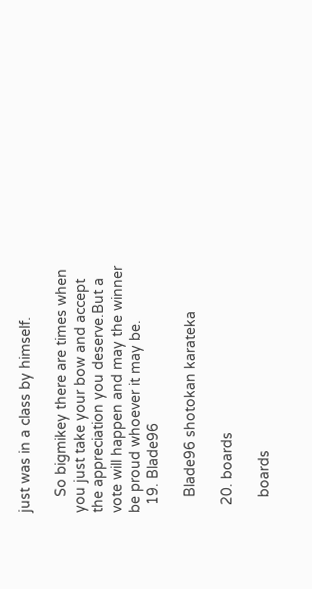just was in a class by himself.

    So bigmikey there are times when you just take your bow and accept the appreciation you deserve.But a vote will happen and may the winner be proud whoever it may be.
  19. Blade96

    Blade96 shotokan karateka

  20. boards

    boards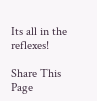Its all in the reflexes!

Share This Page